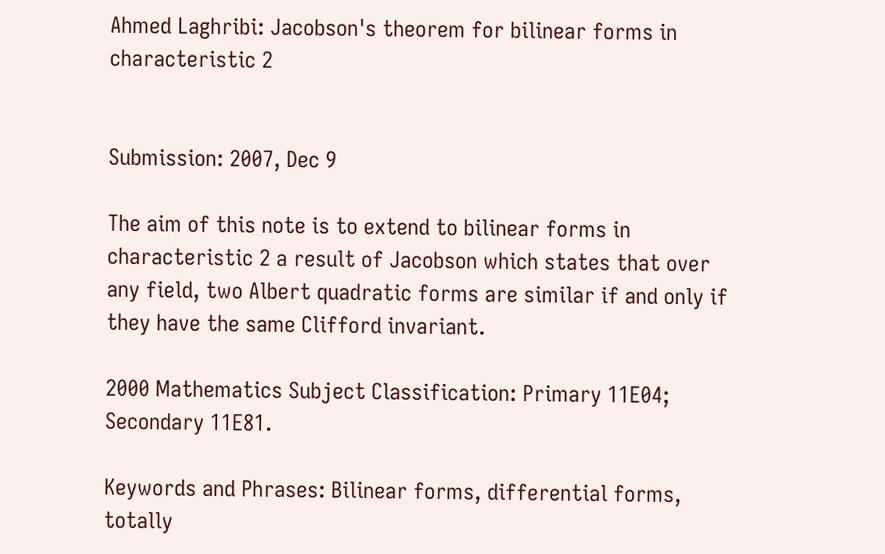Ahmed Laghribi: Jacobson's theorem for bilinear forms in characteristic 2


Submission: 2007, Dec 9

The aim of this note is to extend to bilinear forms in characteristic 2 a result of Jacobson which states that over any field, two Albert quadratic forms are similar if and only if they have the same Clifford invariant.

2000 Mathematics Subject Classification: Primary 11E04; Secondary 11E81.

Keywords and Phrases: Bilinear forms, differential forms, totally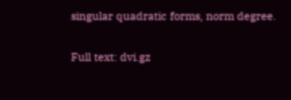singular quadratic forms, norm degree.

Full text: dvi.gz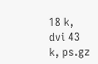18 k, dvi 43 k, ps.gz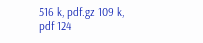516 k, pdf.gz 109 k, pdf 124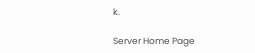k.

Server Home Page